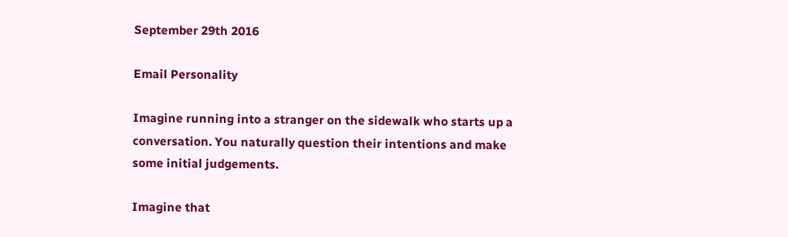September 29th 2016

Email Personality

Imagine running into a stranger on the sidewalk who starts up a conversation. You naturally question their intentions and make some initial judgements.

Imagine that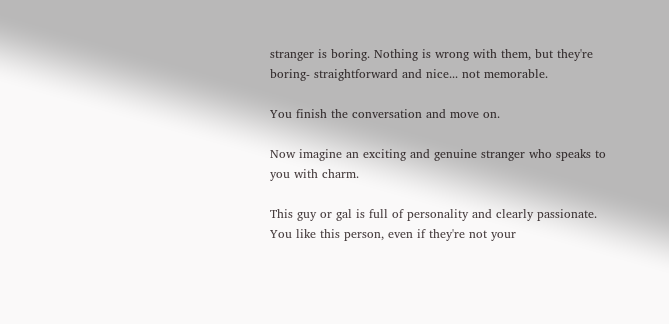stranger is boring. Nothing is wrong with them, but they're boring- straightforward and nice... not memorable.

You finish the conversation and move on.

Now imagine an exciting and genuine stranger who speaks to you with charm.

This guy or gal is full of personality and clearly passionate. You like this person, even if they're not your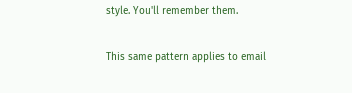style. You'll remember them.

This same pattern applies to email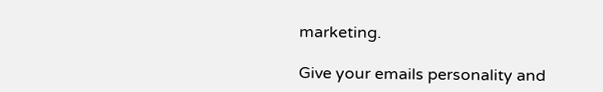marketing.

Give your emails personality and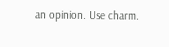an opinion. Use charm.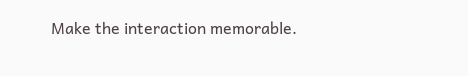Make the interaction memorable.